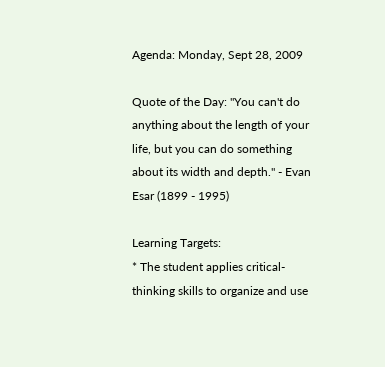Agenda: Monday, Sept 28, 2009

Quote of the Day: "You can't do anything about the length of your life, but you can do something about its width and depth." - Evan Esar (1899 - 1995)

Learning Targets:
* The student applies critical-thinking skills to organize and use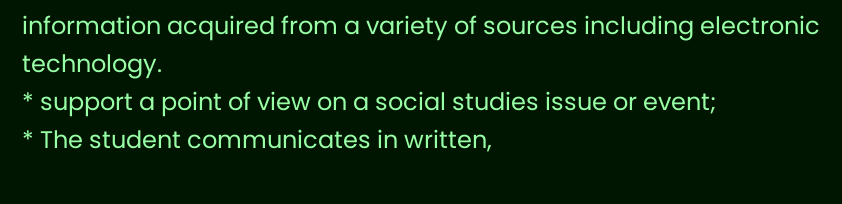information acquired from a variety of sources including electronic technology.
* support a point of view on a social studies issue or event;
* The student communicates in written,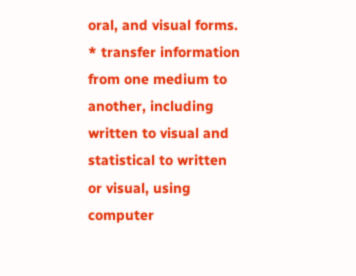oral, and visual forms.
* transfer information from one medium to another, including written to visual and statistical to written or visual, using computer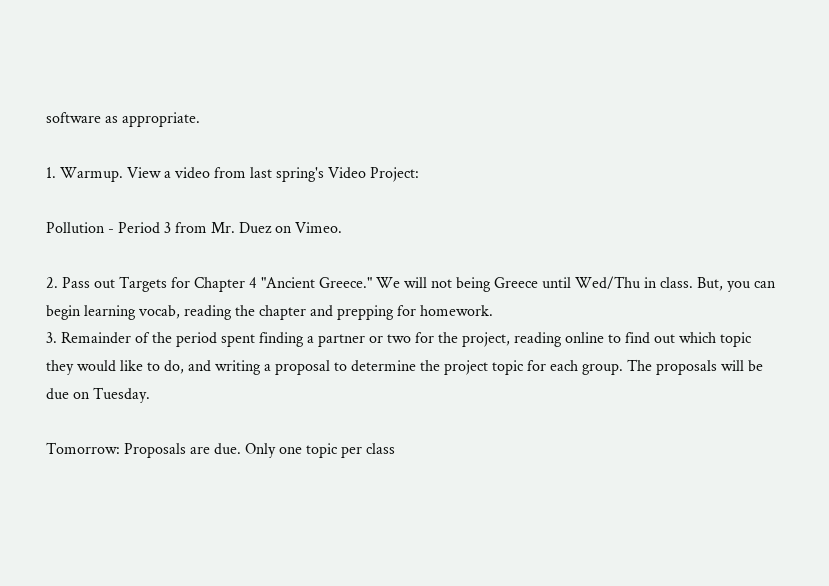software as appropriate.

1. Warmup. View a video from last spring's Video Project:

Pollution - Period 3 from Mr. Duez on Vimeo.

2. Pass out Targets for Chapter 4 "Ancient Greece." We will not being Greece until Wed/Thu in class. But, you can begin learning vocab, reading the chapter and prepping for homework.
3. Remainder of the period spent finding a partner or two for the project, reading online to find out which topic they would like to do, and writing a proposal to determine the project topic for each group. The proposals will be due on Tuesday.

Tomorrow: Proposals are due. Only one topic per class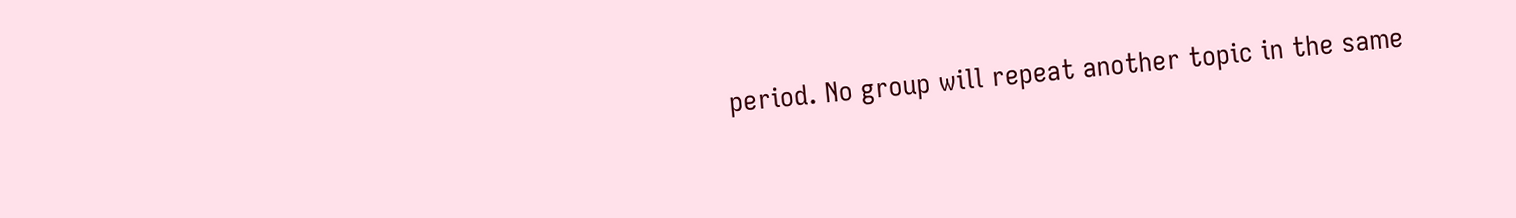period. No group will repeat another topic in the same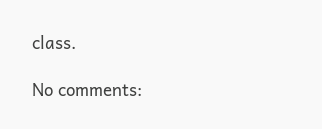class.

No comments: